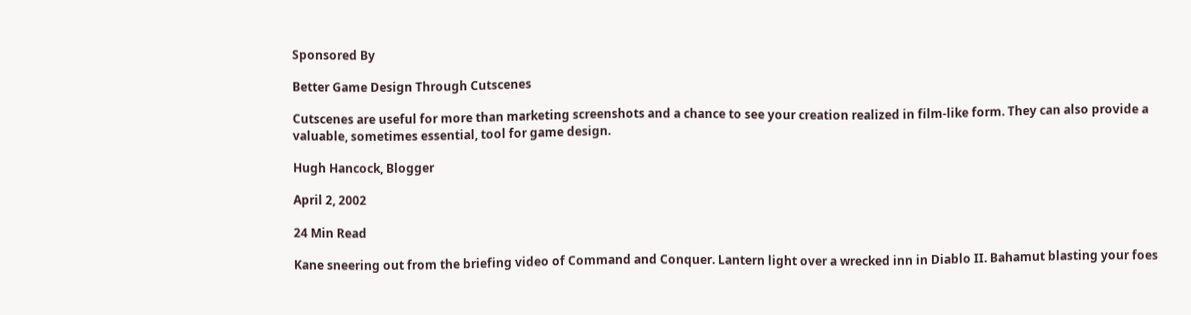Sponsored By

Better Game Design Through Cutscenes

Cutscenes are useful for more than marketing screenshots and a chance to see your creation realized in film-like form. They can also provide a valuable, sometimes essential, tool for game design.

Hugh Hancock, Blogger

April 2, 2002

24 Min Read

Kane sneering out from the briefing video of Command and Conquer. Lantern light over a wrecked inn in Diablo II. Bahamut blasting your foes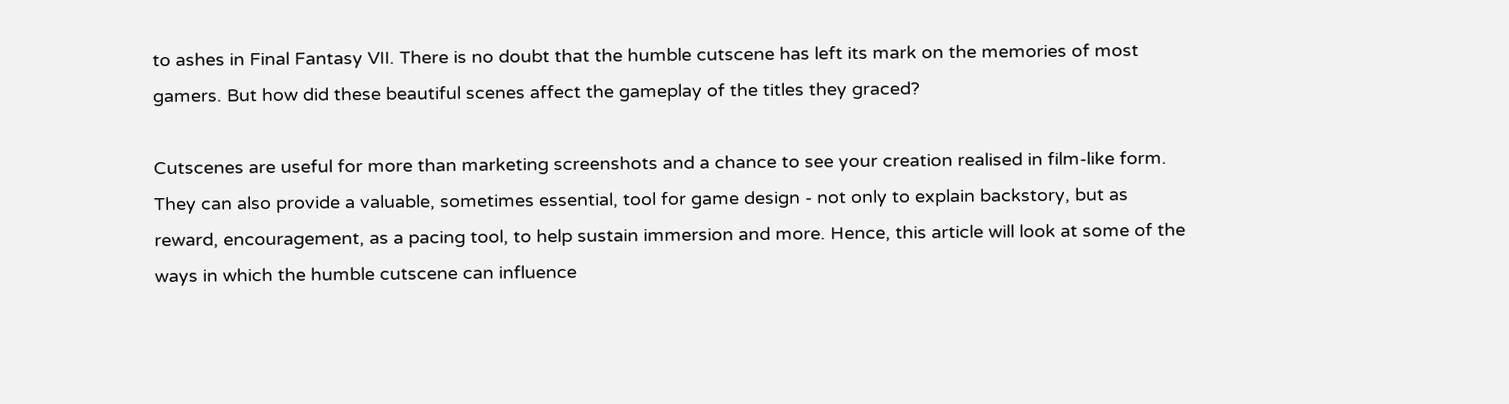to ashes in Final Fantasy VII. There is no doubt that the humble cutscene has left its mark on the memories of most gamers. But how did these beautiful scenes affect the gameplay of the titles they graced?

Cutscenes are useful for more than marketing screenshots and a chance to see your creation realised in film-like form. They can also provide a valuable, sometimes essential, tool for game design - not only to explain backstory, but as reward, encouragement, as a pacing tool, to help sustain immersion and more. Hence, this article will look at some of the ways in which the humble cutscene can influence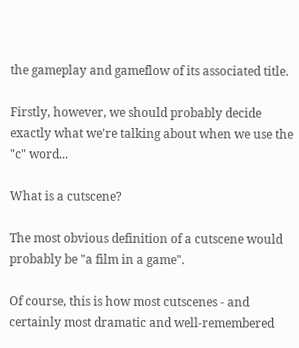the gameplay and gameflow of its associated title.

Firstly, however, we should probably decide exactly what we're talking about when we use the "c" word...

What is a cutscene?

The most obvious definition of a cutscene would probably be "a film in a game".

Of course, this is how most cutscenes - and certainly most dramatic and well-remembered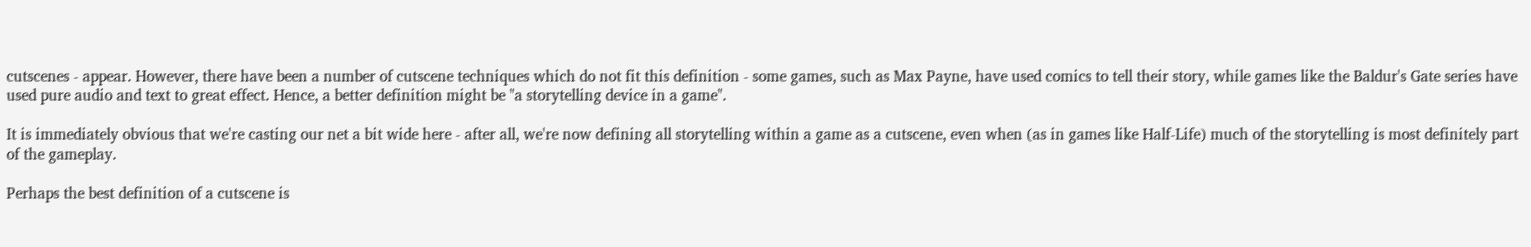cutscenes - appear. However, there have been a number of cutscene techniques which do not fit this definition - some games, such as Max Payne, have used comics to tell their story, while games like the Baldur's Gate series have used pure audio and text to great effect. Hence, a better definition might be "a storytelling device in a game".

It is immediately obvious that we're casting our net a bit wide here - after all, we're now defining all storytelling within a game as a cutscene, even when (as in games like Half-Life) much of the storytelling is most definitely part of the gameplay.

Perhaps the best definition of a cutscene is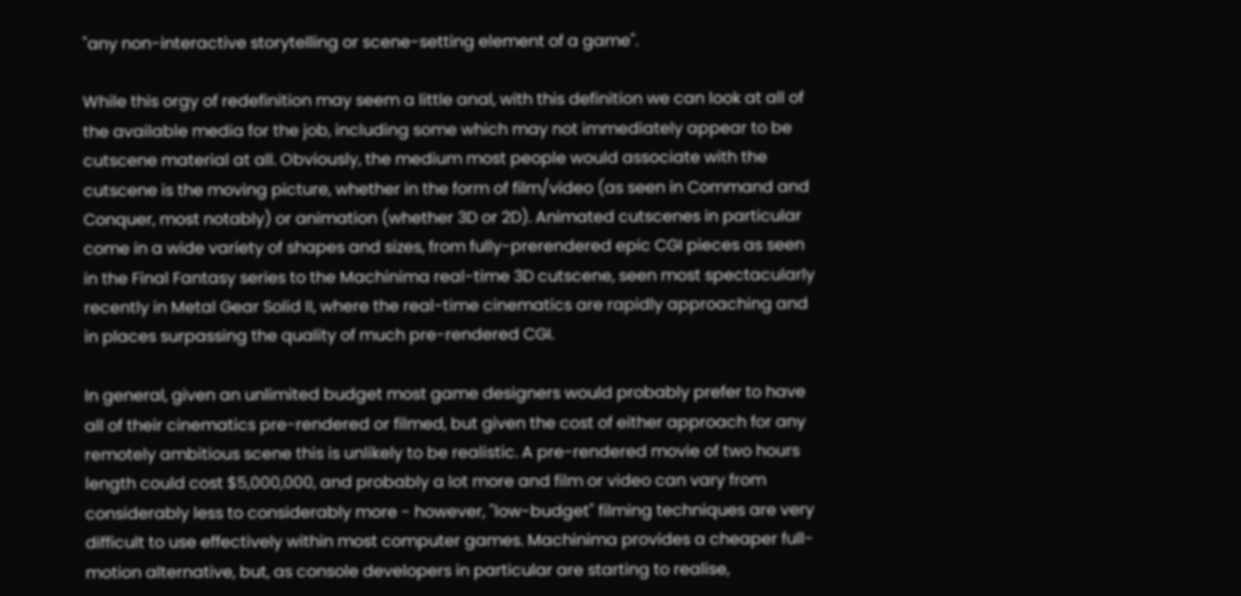"any non-interactive storytelling or scene-setting element of a game".

While this orgy of redefinition may seem a little anal, with this definition we can look at all of the available media for the job, including some which may not immediately appear to be cutscene material at all. Obviously, the medium most people would associate with the cutscene is the moving picture, whether in the form of film/video (as seen in Command and Conquer, most notably) or animation (whether 3D or 2D). Animated cutscenes in particular come in a wide variety of shapes and sizes, from fully-prerendered epic CGI pieces as seen in the Final Fantasy series to the Machinima real-time 3D cutscene, seen most spectacularly recently in Metal Gear Solid II, where the real-time cinematics are rapidly approaching and in places surpassing the quality of much pre-rendered CGI.

In general, given an unlimited budget most game designers would probably prefer to have all of their cinematics pre-rendered or filmed, but given the cost of either approach for any remotely ambitious scene this is unlikely to be realistic. A pre-rendered movie of two hours length could cost $5,000,000, and probably a lot more and film or video can vary from considerably less to considerably more - however, "low-budget" filming techniques are very difficult to use effectively within most computer games. Machinima provides a cheaper full-motion alternative, but, as console developers in particular are starting to realise,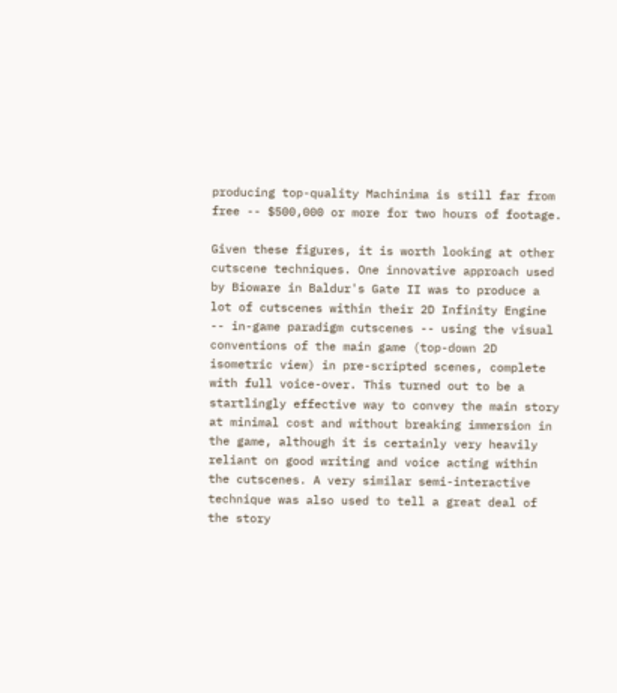producing top-quality Machinima is still far from free -- $500,000 or more for two hours of footage.

Given these figures, it is worth looking at other cutscene techniques. One innovative approach used by Bioware in Baldur's Gate II was to produce a lot of cutscenes within their 2D Infinity Engine -- in-game paradigm cutscenes -- using the visual conventions of the main game (top-down 2D isometric view) in pre-scripted scenes, complete with full voice-over. This turned out to be a startlingly effective way to convey the main story at minimal cost and without breaking immersion in the game, although it is certainly very heavily reliant on good writing and voice acting within the cutscenes. A very similar semi-interactive technique was also used to tell a great deal of the story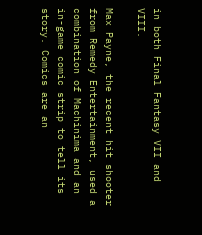in both Final Fantasy VII and VIII.

Max Payne, the recent hit shooter from Remedy Entertainment, used a combination of Machinima and an in-game comic strip to tell its story. Comics are an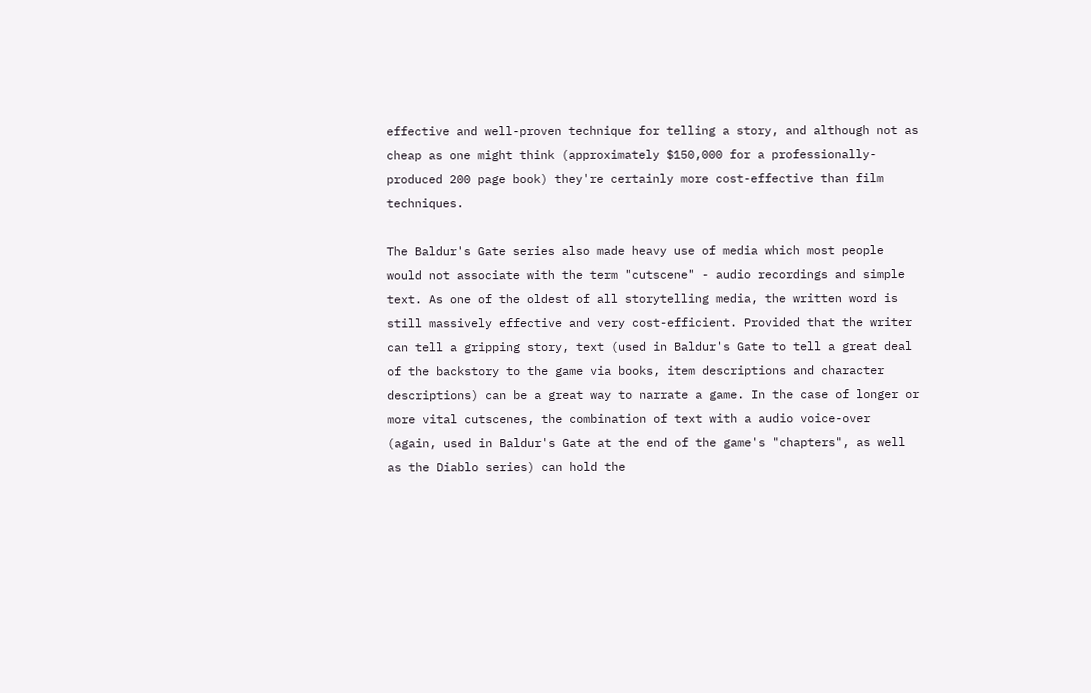effective and well-proven technique for telling a story, and although not as cheap as one might think (approximately $150,000 for a professionally-produced 200 page book) they're certainly more cost-effective than film techniques.

The Baldur's Gate series also made heavy use of media which most people would not associate with the term "cutscene" - audio recordings and simple text. As one of the oldest of all storytelling media, the written word is still massively effective and very cost-efficient. Provided that the writer can tell a gripping story, text (used in Baldur's Gate to tell a great deal of the backstory to the game via books, item descriptions and character descriptions) can be a great way to narrate a game. In the case of longer or more vital cutscenes, the combination of text with a audio voice-over (again, used in Baldur's Gate at the end of the game's "chapters", as well as the Diablo series) can hold the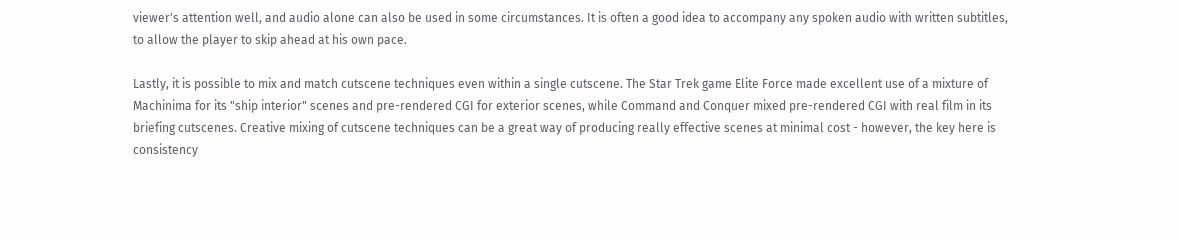viewer's attention well, and audio alone can also be used in some circumstances. It is often a good idea to accompany any spoken audio with written subtitles, to allow the player to skip ahead at his own pace.

Lastly, it is possible to mix and match cutscene techniques even within a single cutscene. The Star Trek game Elite Force made excellent use of a mixture of Machinima for its "ship interior" scenes and pre-rendered CGI for exterior scenes, while Command and Conquer mixed pre-rendered CGI with real film in its briefing cutscenes. Creative mixing of cutscene techniques can be a great way of producing really effective scenes at minimal cost - however, the key here is consistency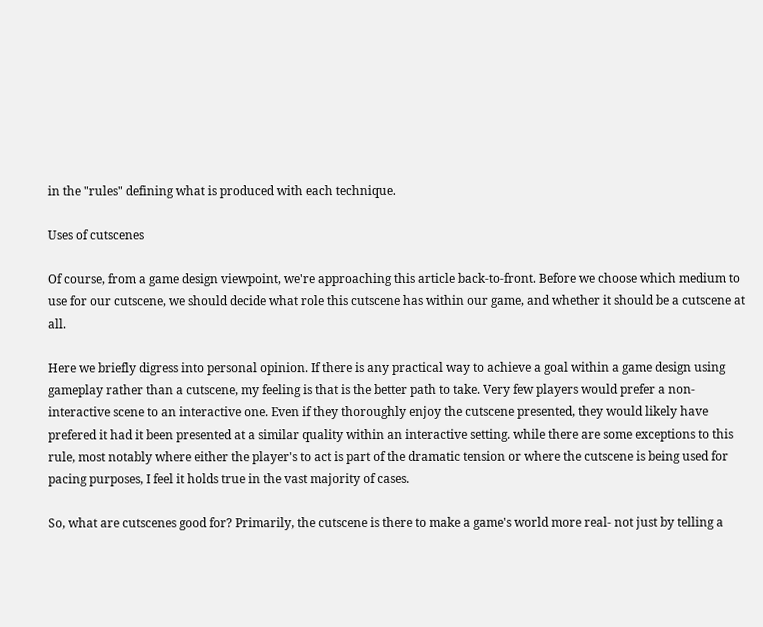in the "rules" defining what is produced with each technique.

Uses of cutscenes

Of course, from a game design viewpoint, we're approaching this article back-to-front. Before we choose which medium to use for our cutscene, we should decide what role this cutscene has within our game, and whether it should be a cutscene at all.

Here we briefly digress into personal opinion. If there is any practical way to achieve a goal within a game design using gameplay rather than a cutscene, my feeling is that is the better path to take. Very few players would prefer a non-interactive scene to an interactive one. Even if they thoroughly enjoy the cutscene presented, they would likely have prefered it had it been presented at a similar quality within an interactive setting. while there are some exceptions to this rule, most notably where either the player's to act is part of the dramatic tension or where the cutscene is being used for pacing purposes, I feel it holds true in the vast majority of cases.

So, what are cutscenes good for? Primarily, the cutscene is there to make a game's world more real- not just by telling a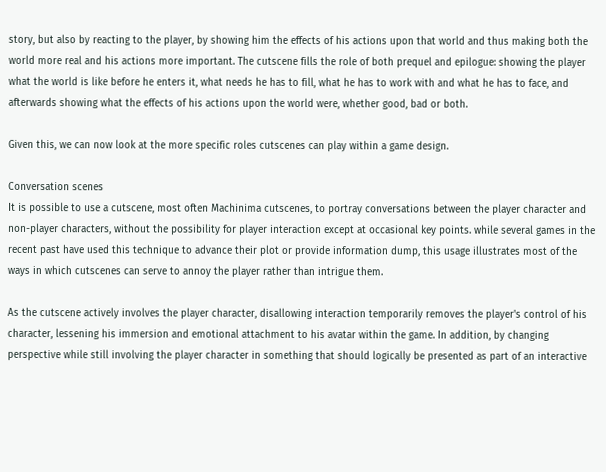story, but also by reacting to the player, by showing him the effects of his actions upon that world and thus making both the world more real and his actions more important. The cutscene fills the role of both prequel and epilogue: showing the player what the world is like before he enters it, what needs he has to fill, what he has to work with and what he has to face, and afterwards showing what the effects of his actions upon the world were, whether good, bad or both.

Given this, we can now look at the more specific roles cutscenes can play within a game design.

Conversation scenes
It is possible to use a cutscene, most often Machinima cutscenes, to portray conversations between the player character and non-player characters, without the possibility for player interaction except at occasional key points. while several games in the recent past have used this technique to advance their plot or provide information dump, this usage illustrates most of the ways in which cutscenes can serve to annoy the player rather than intrigue them.

As the cutscene actively involves the player character, disallowing interaction temporarily removes the player's control of his character, lessening his immersion and emotional attachment to his avatar within the game. In addition, by changing perspective while still involving the player character in something that should logically be presented as part of an interactive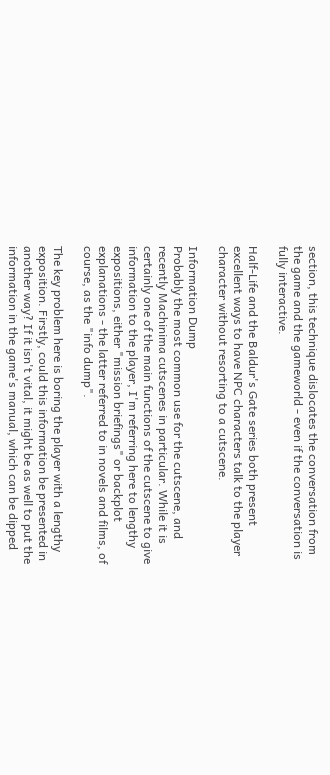section, this technique dislocates the conversation from the game and the gameworld - even if the conversation is fully interactive.

Half-Life and the Baldur's Gate series both present excellent ways to have NPC characters talk to the player character without resorting to a cutscene.

Information Dump
Probably the most common use for the cutscene, and recently Machinima cutscenes in particular. While it is certainly one of the main functions of the cutscene to give information to the player, I'm referring here to lengthy expositions, either "mission briefings" or backplot explanations - the latter referred to in novels and films, of course, as the "info dump".

The key problem here is boring the player with a lengthy exposition. Firstly, could this information be presented in another way? If it isn't vital, it might be as well to put the information in the game's manual, which can be dipped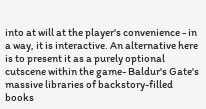into at will at the player's convenience - in a way, it is interactive. An alternative here is to present it as a purely optional cutscene within the game- Baldur's Gate's massive libraries of backstory-filled books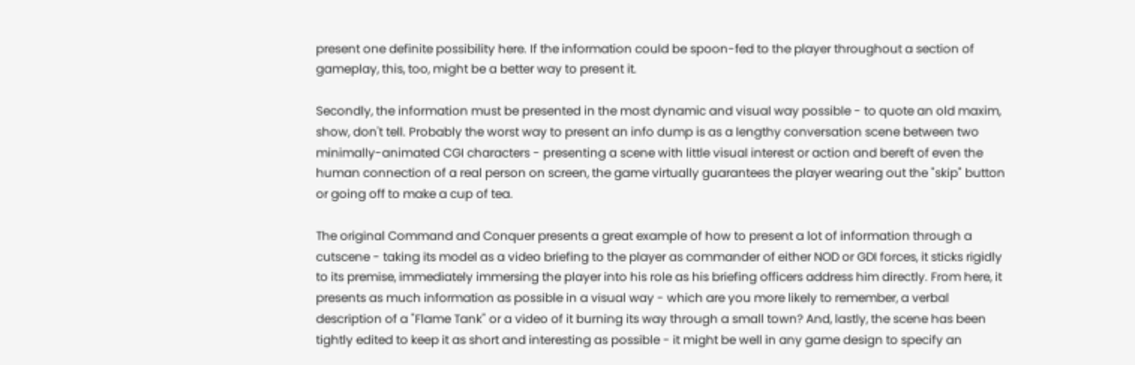present one definite possibility here. If the information could be spoon-fed to the player throughout a section of gameplay, this, too, might be a better way to present it.

Secondly, the information must be presented in the most dynamic and visual way possible - to quote an old maxim, show, don't tell. Probably the worst way to present an info dump is as a lengthy conversation scene between two minimally-animated CGI characters - presenting a scene with little visual interest or action and bereft of even the human connection of a real person on screen, the game virtually guarantees the player wearing out the "skip" button or going off to make a cup of tea.

The original Command and Conquer presents a great example of how to present a lot of information through a cutscene - taking its model as a video briefing to the player as commander of either NOD or GDI forces, it sticks rigidly to its premise, immediately immersing the player into his role as his briefing officers address him directly. From here, it presents as much information as possible in a visual way - which are you more likely to remember, a verbal description of a "Flame Tank" or a video of it burning its way through a small town? And, lastly, the scene has been tightly edited to keep it as short and interesting as possible - it might be well in any game design to specify an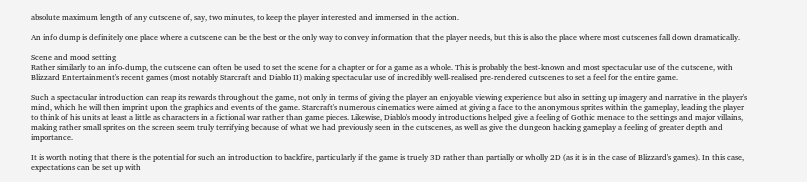absolute maximum length of any cutscene of, say, two minutes, to keep the player interested and immersed in the action.

An info dump is definitely one place where a cutscene can be the best or the only way to convey information that the player needs, but this is also the place where most cutscenes fall down dramatically.

Scene and mood setting
Rather similarly to an info-dump, the cutscene can often be used to set the scene for a chapter or for a game as a whole. This is probably the best-known and most spectacular use of the cutscene, with Blizzard Entertainment's recent games (most notably Starcraft and Diablo II) making spectacular use of incredibly well-realised pre-rendered cutscenes to set a feel for the entire game.

Such a spectacular introduction can reap its rewards throughout the game, not only in terms of giving the player an enjoyable viewing experience but also in setting up imagery and narrative in the player's mind, which he will then imprint upon the graphics and events of the game. Starcraft's numerous cinematics were aimed at giving a face to the anonymous sprites within the gameplay, leading the player to think of his units at least a little as characters in a fictional war rather than game pieces. Likewise, Diablo's moody introductions helped give a feeling of Gothic menace to the settings and major villains, making rather small sprites on the screen seem truly terrifying because of what we had previously seen in the cutscenes, as well as give the dungeon hacking gameplay a feeling of greater depth and importance.

It is worth noting that there is the potential for such an introduction to backfire, particularly if the game is truely 3D rather than partially or wholly 2D (as it is in the case of Blizzard's games). In this case, expectations can be set up with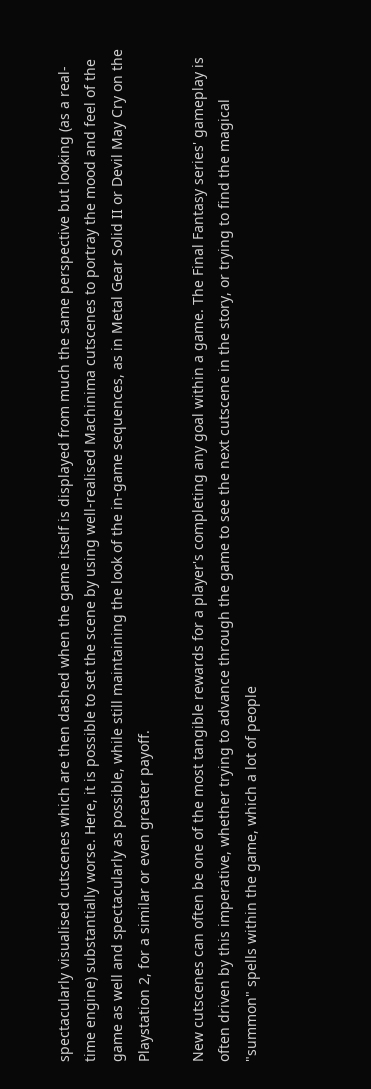spectacularly visualised cutscenes which are then dashed when the game itself is displayed from much the same perspective but looking (as a real-time engine) substantially worse. Here, it is possible to set the scene by using well-realised Machinima cutscenes to portray the mood and feel of the game as well and spectacularly as possible, while still maintaining the look of the in-game sequences, as in Metal Gear Solid II or Devil May Cry on the Playstation 2, for a similar or even greater payoff.

New cutscenes can often be one of the most tangible rewards for a player's completing any goal within a game. The Final Fantasy series' gameplay is often driven by this imperative, whether trying to advance through the game to see the next cutscene in the story, or trying to find the magical "summon" spells within the game, which a lot of people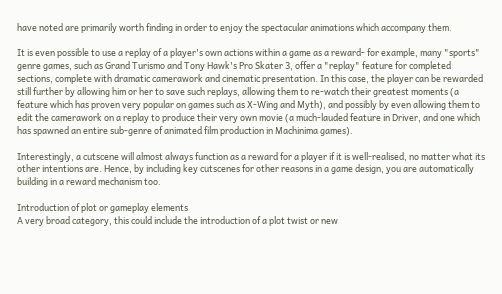have noted are primarily worth finding in order to enjoy the spectacular animations which accompany them.

It is even possible to use a replay of a player's own actions within a game as a reward- for example, many "sports" genre games, such as Grand Turismo and Tony Hawk's Pro Skater 3, offer a "replay" feature for completed sections, complete with dramatic camerawork and cinematic presentation. In this case, the player can be rewarded still further by allowing him or her to save such replays, allowing them to re-watch their greatest moments (a feature which has proven very popular on games such as X-Wing and Myth), and possibly by even allowing them to edit the camerawork on a replay to produce their very own movie (a much-lauded feature in Driver, and one which has spawned an entire sub-genre of animated film production in Machinima games).

Interestingly, a cutscene will almost always function as a reward for a player if it is well-realised, no matter what its other intentions are. Hence, by including key cutscenes for other reasons in a game design, you are automatically building in a reward mechanism too.

Introduction of plot or gameplay elements
A very broad category, this could include the introduction of a plot twist or new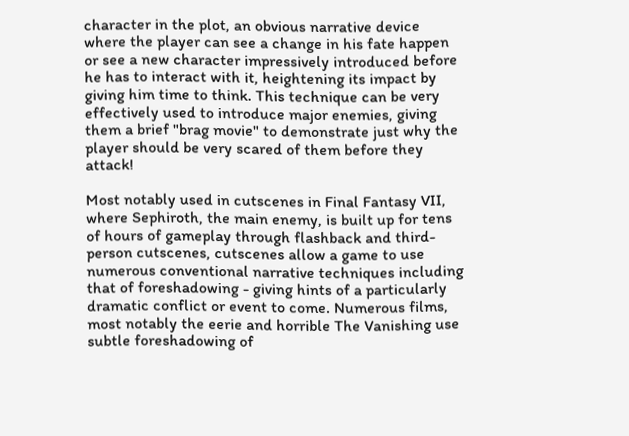character in the plot, an obvious narrative device where the player can see a change in his fate happen or see a new character impressively introduced before he has to interact with it, heightening its impact by giving him time to think. This technique can be very effectively used to introduce major enemies, giving them a brief "brag movie" to demonstrate just why the player should be very scared of them before they attack!

Most notably used in cutscenes in Final Fantasy VII, where Sephiroth, the main enemy, is built up for tens of hours of gameplay through flashback and third-person cutscenes, cutscenes allow a game to use numerous conventional narrative techniques including that of foreshadowing - giving hints of a particularly dramatic conflict or event to come. Numerous films, most notably the eerie and horrible The Vanishing use subtle foreshadowing of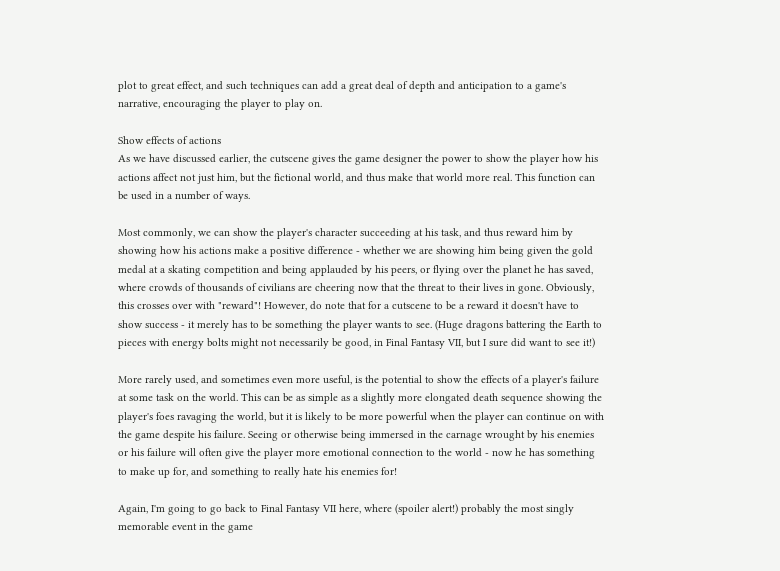plot to great effect, and such techniques can add a great deal of depth and anticipation to a game's narrative, encouraging the player to play on.

Show effects of actions
As we have discussed earlier, the cutscene gives the game designer the power to show the player how his actions affect not just him, but the fictional world, and thus make that world more real. This function can be used in a number of ways.

Most commonly, we can show the player's character succeeding at his task, and thus reward him by showing how his actions make a positive difference - whether we are showing him being given the gold medal at a skating competition and being applauded by his peers, or flying over the planet he has saved, where crowds of thousands of civilians are cheering now that the threat to their lives in gone. Obviously, this crosses over with "reward"! However, do note that for a cutscene to be a reward it doesn't have to show success - it merely has to be something the player wants to see. (Huge dragons battering the Earth to pieces with energy bolts might not necessarily be good, in Final Fantasy VII, but I sure did want to see it!)

More rarely used, and sometimes even more useful, is the potential to show the effects of a player's failure at some task on the world. This can be as simple as a slightly more elongated death sequence showing the player's foes ravaging the world, but it is likely to be more powerful when the player can continue on with the game despite his failure. Seeing or otherwise being immersed in the carnage wrought by his enemies or his failure will often give the player more emotional connection to the world - now he has something to make up for, and something to really hate his enemies for!

Again, I'm going to go back to Final Fantasy VII here, where (spoiler alert!) probably the most singly memorable event in the game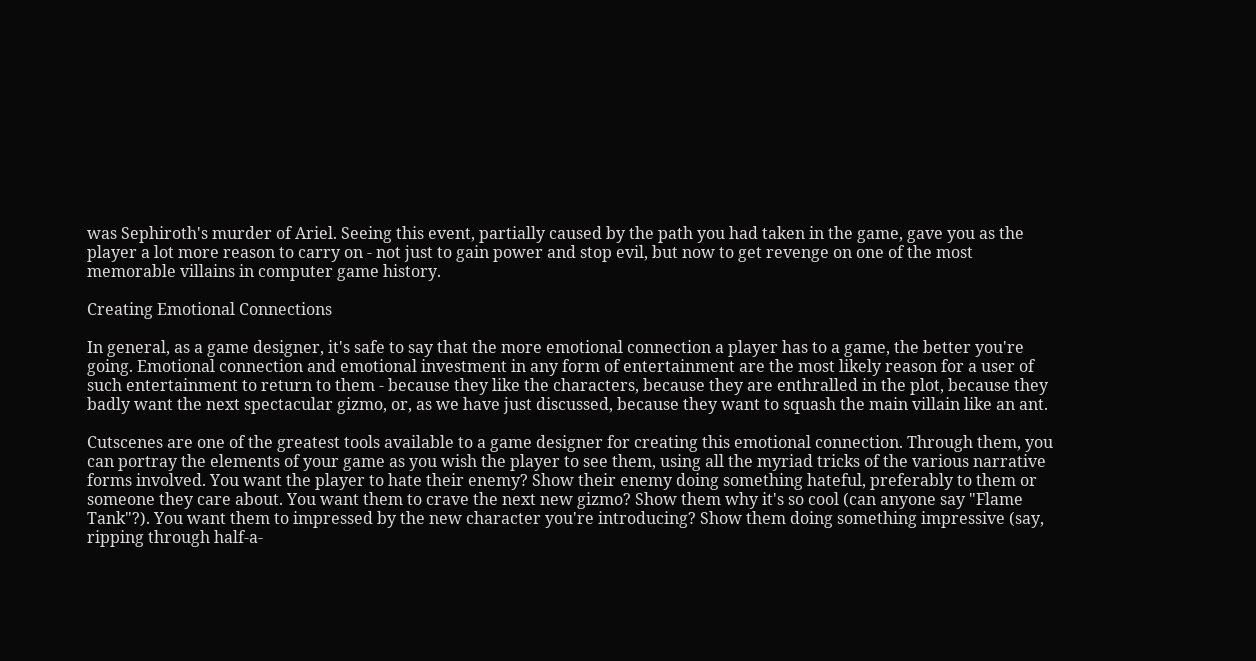was Sephiroth's murder of Ariel. Seeing this event, partially caused by the path you had taken in the game, gave you as the player a lot more reason to carry on - not just to gain power and stop evil, but now to get revenge on one of the most memorable villains in computer game history.

Creating Emotional Connections

In general, as a game designer, it's safe to say that the more emotional connection a player has to a game, the better you're going. Emotional connection and emotional investment in any form of entertainment are the most likely reason for a user of such entertainment to return to them - because they like the characters, because they are enthralled in the plot, because they badly want the next spectacular gizmo, or, as we have just discussed, because they want to squash the main villain like an ant.

Cutscenes are one of the greatest tools available to a game designer for creating this emotional connection. Through them, you can portray the elements of your game as you wish the player to see them, using all the myriad tricks of the various narrative forms involved. You want the player to hate their enemy? Show their enemy doing something hateful, preferably to them or someone they care about. You want them to crave the next new gizmo? Show them why it's so cool (can anyone say "Flame Tank"?). You want them to impressed by the new character you're introducing? Show them doing something impressive (say, ripping through half-a-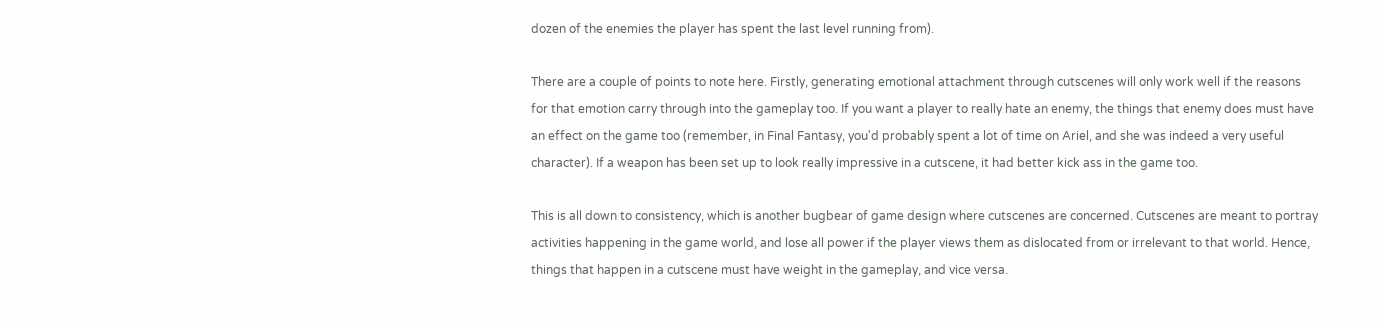dozen of the enemies the player has spent the last level running from).

There are a couple of points to note here. Firstly, generating emotional attachment through cutscenes will only work well if the reasons for that emotion carry through into the gameplay too. If you want a player to really hate an enemy, the things that enemy does must have an effect on the game too (remember, in Final Fantasy, you'd probably spent a lot of time on Ariel, and she was indeed a very useful character). If a weapon has been set up to look really impressive in a cutscene, it had better kick ass in the game too.

This is all down to consistency, which is another bugbear of game design where cutscenes are concerned. Cutscenes are meant to portray activities happening in the game world, and lose all power if the player views them as dislocated from or irrelevant to that world. Hence, things that happen in a cutscene must have weight in the gameplay, and vice versa.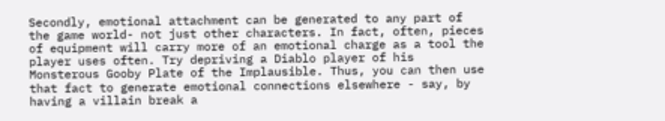Secondly, emotional attachment can be generated to any part of the game world- not just other characters. In fact, often, pieces of equipment will carry more of an emotional charge as a tool the player uses often. Try depriving a Diablo player of his Monsterous Gooby Plate of the Implausible. Thus, you can then use that fact to generate emotional connections elsewhere - say, by having a villain break a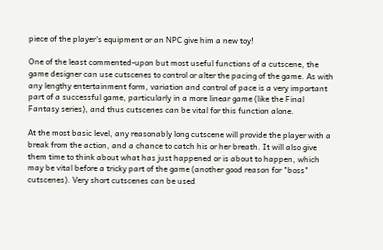piece of the player's equipment or an NPC give him a new toy!

One of the least commented-upon but most useful functions of a cutscene, the game designer can use cutscenes to control or alter the pacing of the game. As with any lengthy entertainment form, variation and control of pace is a very important part of a successful game, particularly in a more linear game (like the Final Fantasy series), and thus cutscenes can be vital for this function alone.

At the most basic level, any reasonably long cutscene will provide the player with a break from the action, and a chance to catch his or her breath. It will also give them time to think about what has just happened or is about to happen, which may be vital before a tricky part of the game (another good reason for "boss" cutscenes). Very short cutscenes can be used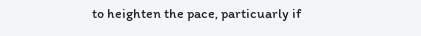to heighten the pace, particuarly if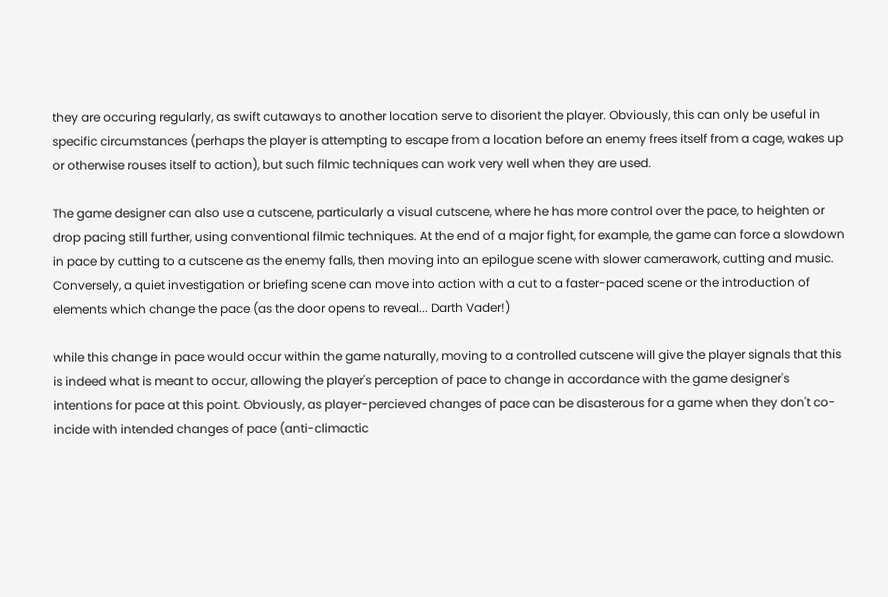they are occuring regularly, as swift cutaways to another location serve to disorient the player. Obviously, this can only be useful in specific circumstances (perhaps the player is attempting to escape from a location before an enemy frees itself from a cage, wakes up or otherwise rouses itself to action), but such filmic techniques can work very well when they are used.

The game designer can also use a cutscene, particularly a visual cutscene, where he has more control over the pace, to heighten or drop pacing still further, using conventional filmic techniques. At the end of a major fight, for example, the game can force a slowdown in pace by cutting to a cutscene as the enemy falls, then moving into an epilogue scene with slower camerawork, cutting and music. Conversely, a quiet investigation or briefing scene can move into action with a cut to a faster-paced scene or the introduction of elements which change the pace (as the door opens to reveal... Darth Vader!)

while this change in pace would occur within the game naturally, moving to a controlled cutscene will give the player signals that this is indeed what is meant to occur, allowing the player's perception of pace to change in accordance with the game designer's intentions for pace at this point. Obviously, as player-percieved changes of pace can be disasterous for a game when they don't co-incide with intended changes of pace (anti-climactic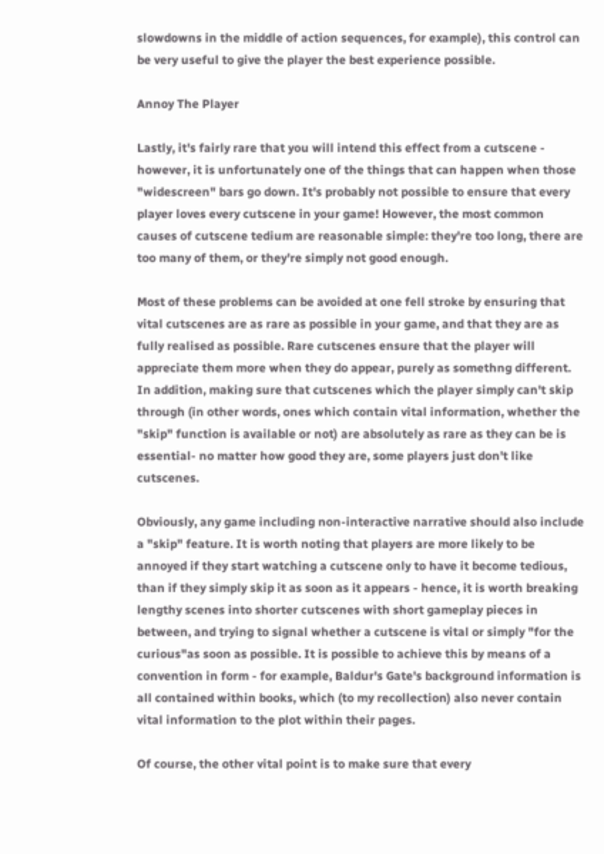slowdowns in the middle of action sequences, for example), this control can be very useful to give the player the best experience possible.

Annoy The Player

Lastly, it's fairly rare that you will intend this effect from a cutscene - however, it is unfortunately one of the things that can happen when those "widescreen" bars go down. It's probably not possible to ensure that every player loves every cutscene in your game! However, the most common causes of cutscene tedium are reasonable simple: they're too long, there are too many of them, or they're simply not good enough.

Most of these problems can be avoided at one fell stroke by ensuring that vital cutscenes are as rare as possible in your game, and that they are as fully realised as possible. Rare cutscenes ensure that the player will appreciate them more when they do appear, purely as somethng different. In addition, making sure that cutscenes which the player simply can't skip through (in other words, ones which contain vital information, whether the "skip" function is available or not) are absolutely as rare as they can be is essential- no matter how good they are, some players just don't like cutscenes.

Obviously, any game including non-interactive narrative should also include a "skip" feature. It is worth noting that players are more likely to be annoyed if they start watching a cutscene only to have it become tedious, than if they simply skip it as soon as it appears - hence, it is worth breaking lengthy scenes into shorter cutscenes with short gameplay pieces in between, and trying to signal whether a cutscene is vital or simply "for the curious"as soon as possible. It is possible to achieve this by means of a convention in form - for example, Baldur's Gate's background information is all contained within books, which (to my recollection) also never contain vital information to the plot within their pages.

Of course, the other vital point is to make sure that every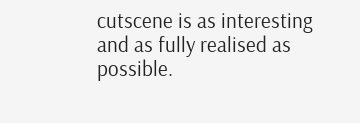cutscene is as interesting and as fully realised as possible.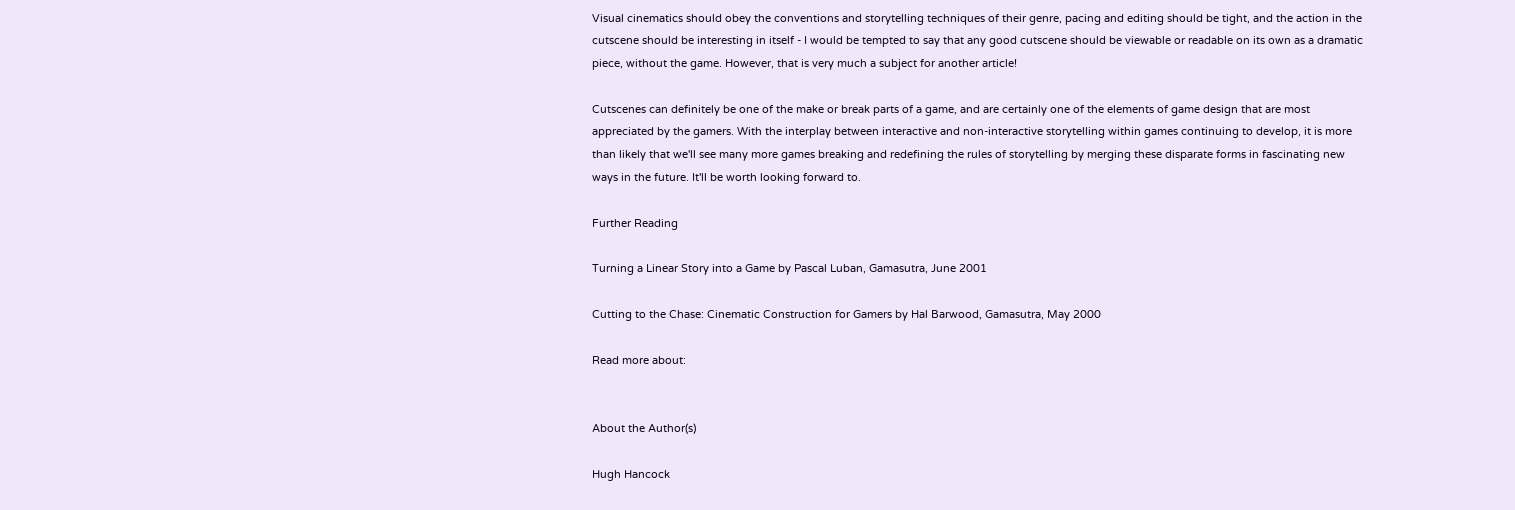Visual cinematics should obey the conventions and storytelling techniques of their genre, pacing and editing should be tight, and the action in the cutscene should be interesting in itself - I would be tempted to say that any good cutscene should be viewable or readable on its own as a dramatic piece, without the game. However, that is very much a subject for another article!

Cutscenes can definitely be one of the make or break parts of a game, and are certainly one of the elements of game design that are most appreciated by the gamers. With the interplay between interactive and non-interactive storytelling within games continuing to develop, it is more than likely that we'll see many more games breaking and redefining the rules of storytelling by merging these disparate forms in fascinating new ways in the future. It'll be worth looking forward to.

Further Reading

Turning a Linear Story into a Game by Pascal Luban, Gamasutra, June 2001

Cutting to the Chase: Cinematic Construction for Gamers by Hal Barwood, Gamasutra, May 2000

Read more about:


About the Author(s)

Hugh Hancock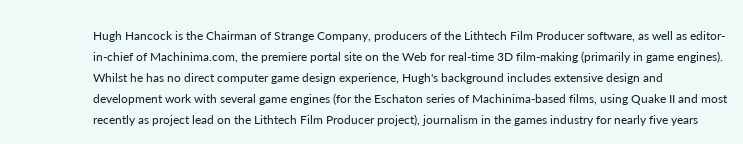Hugh Hancock is the Chairman of Strange Company, producers of the Lithtech Film Producer software, as well as editor-in-chief of Machinima.com, the premiere portal site on the Web for real-time 3D film-making (primarily in game engines). Whilst he has no direct computer game design experience, Hugh's background includes extensive design and development work with several game engines (for the Eschaton series of Machinima-based films, using Quake II and most recently as project lead on the Lithtech Film Producer project), journalism in the games industry for nearly five years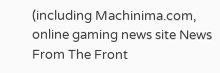(including Machinima.com, online gaming news site News From The Front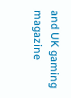and UK gaming magazine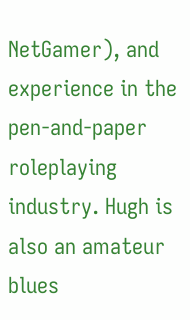NetGamer), and experience in the pen-and-paper roleplaying industry. Hugh is also an amateur blues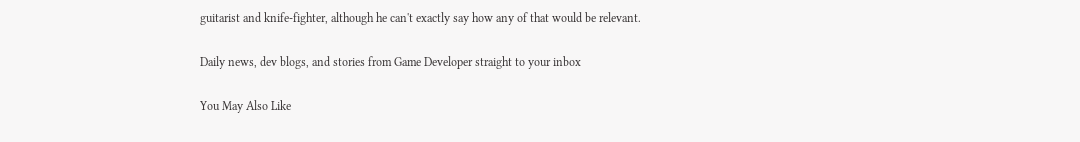guitarist and knife-fighter, although he can't exactly say how any of that would be relevant.

Daily news, dev blogs, and stories from Game Developer straight to your inbox

You May Also Like